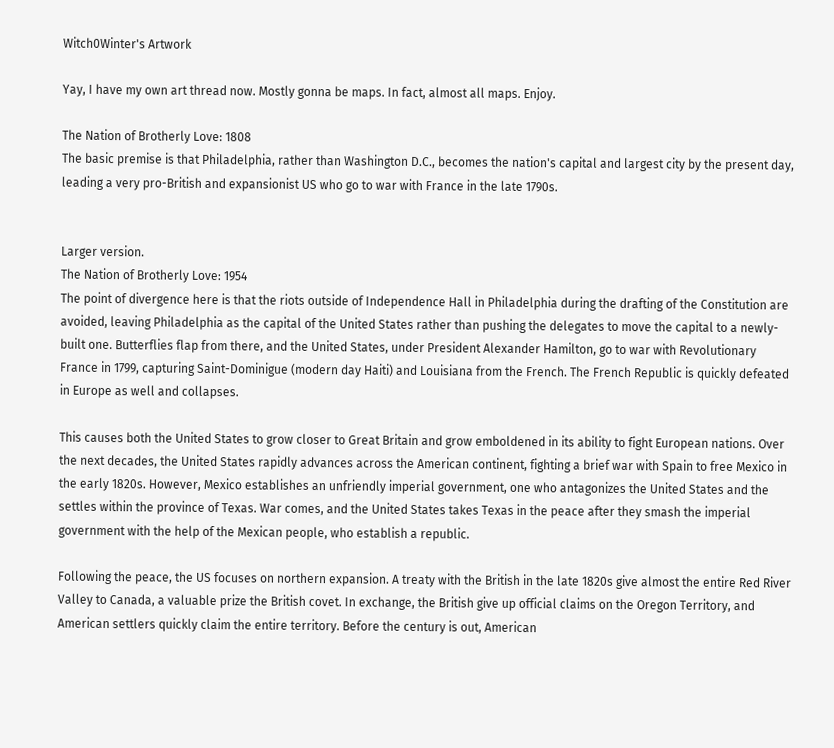Witch0Winter's Artwork

Yay, I have my own art thread now. Mostly gonna be maps. In fact, almost all maps. Enjoy.

The Nation of Brotherly Love: 1808
The basic premise is that Philadelphia, rather than Washington D.C., becomes the nation's capital and largest city by the present day, leading a very pro-British and expansionist US who go to war with France in the late 1790s.


Larger version.
The Nation of Brotherly Love: 1954
The point of divergence here is that the riots outside of Independence Hall in Philadelphia during the drafting of the Constitution are avoided, leaving Philadelphia as the capital of the United States rather than pushing the delegates to move the capital to a newly-built one. Butterflies flap from there, and the United States, under President Alexander Hamilton, go to war with Revolutionary France in 1799, capturing Saint-Dominigue (modern day Haiti) and Louisiana from the French. The French Republic is quickly defeated in Europe as well and collapses.

This causes both the United States to grow closer to Great Britain and grow emboldened in its ability to fight European nations. Over the next decades, the United States rapidly advances across the American continent, fighting a brief war with Spain to free Mexico in the early 1820s. However, Mexico establishes an unfriendly imperial government, one who antagonizes the United States and the settles within the province of Texas. War comes, and the United States takes Texas in the peace after they smash the imperial government with the help of the Mexican people, who establish a republic.

Following the peace, the US focuses on northern expansion. A treaty with the British in the late 1820s give almost the entire Red River Valley to Canada, a valuable prize the British covet. In exchange, the British give up official claims on the Oregon Territory, and American settlers quickly claim the entire territory. Before the century is out, American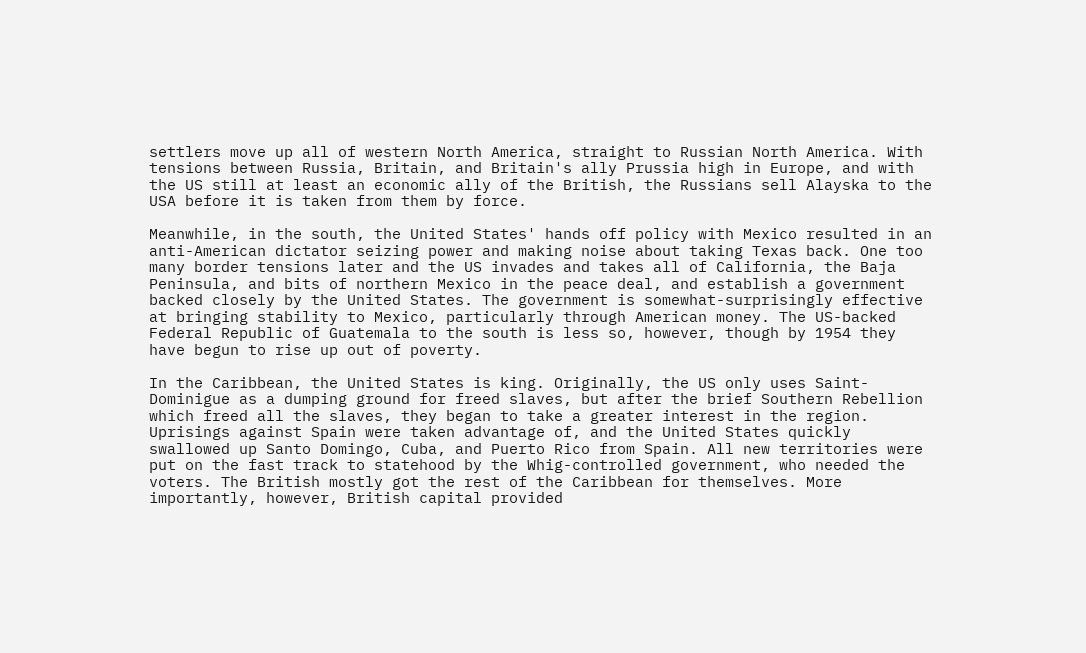settlers move up all of western North America, straight to Russian North America. With tensions between Russia, Britain, and Britain's ally Prussia high in Europe, and with the US still at least an economic ally of the British, the Russians sell Alayska to the USA before it is taken from them by force.

Meanwhile, in the south, the United States' hands off policy with Mexico resulted in an anti-American dictator seizing power and making noise about taking Texas back. One too many border tensions later and the US invades and takes all of California, the Baja Peninsula, and bits of northern Mexico in the peace deal, and establish a government backed closely by the United States. The government is somewhat-surprisingly effective at bringing stability to Mexico, particularly through American money. The US-backed Federal Republic of Guatemala to the south is less so, however, though by 1954 they have begun to rise up out of poverty.

In the Caribbean, the United States is king. Originally, the US only uses Saint-Dominigue as a dumping ground for freed slaves, but after the brief Southern Rebellion which freed all the slaves, they began to take a greater interest in the region. Uprisings against Spain were taken advantage of, and the United States quickly swallowed up Santo Domingo, Cuba, and Puerto Rico from Spain. All new territories were put on the fast track to statehood by the Whig-controlled government, who needed the voters. The British mostly got the rest of the Caribbean for themselves. More importantly, however, British capital provided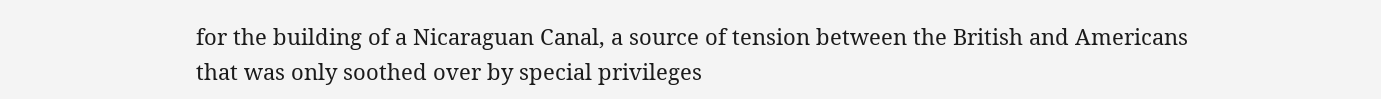for the building of a Nicaraguan Canal, a source of tension between the British and Americans that was only soothed over by special privileges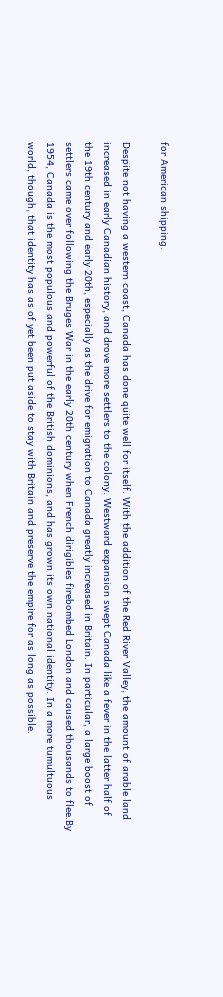for American shipping.

Despite not having a western coast, Canada has done quite well for itself. With the addition of the Red River Valley, the amount of arable land increased in early Canadian history, and drove more settlers to the colony. Westward expansion swept Canada like a fever in the latter half of the 19th century and early 20th, especially as the drive for emigration to Canada greatly increased in Britain. In particular, a large boost of settlers came over following the Bruges War in the early 20th century when French dirigibles firebombed London and caused thousands to flee.By 1954, Canada is the most populous and powerful of the British dominions, and has grown its own national identity. In a more tumultuous world, though, that identity has as of yet been put aside to stay with Britain and preserve the empire for as long as possible.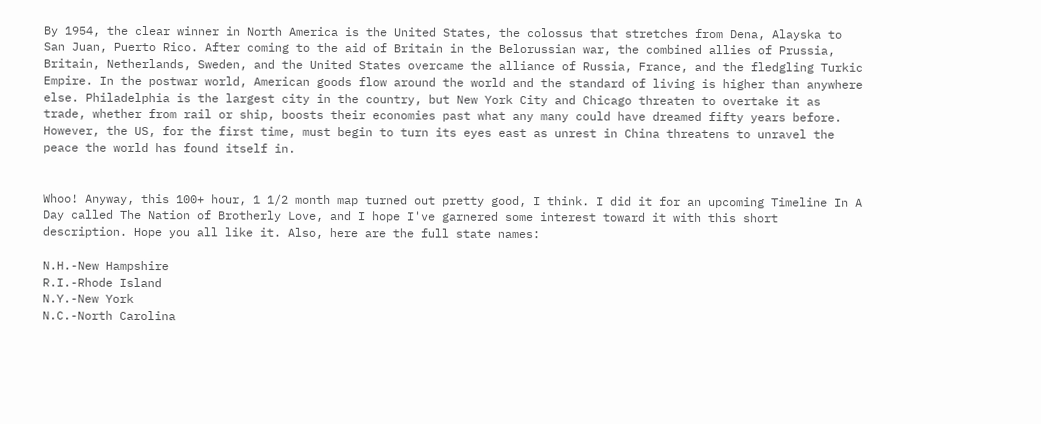By 1954, the clear winner in North America is the United States, the colossus that stretches from Dena, Alayska to San Juan, Puerto Rico. After coming to the aid of Britain in the Belorussian war, the combined allies of Prussia, Britain, Netherlands, Sweden, and the United States overcame the alliance of Russia, France, and the fledgling Turkic Empire. In the postwar world, American goods flow around the world and the standard of living is higher than anywhere else. Philadelphia is the largest city in the country, but New York City and Chicago threaten to overtake it as trade, whether from rail or ship, boosts their economies past what any many could have dreamed fifty years before. However, the US, for the first time, must begin to turn its eyes east as unrest in China threatens to unravel the peace the world has found itself in.


Whoo! Anyway, this 100+ hour, 1 1/2 month map turned out pretty good, I think. I did it for an upcoming Timeline In A Day called The Nation of Brotherly Love, and I hope I've garnered some interest toward it with this short description. Hope you all like it. Also, here are the full state names:

N.H.-New Hampshire
R.I.-Rhode Island
N.Y.-New York
N.C.-North Carolina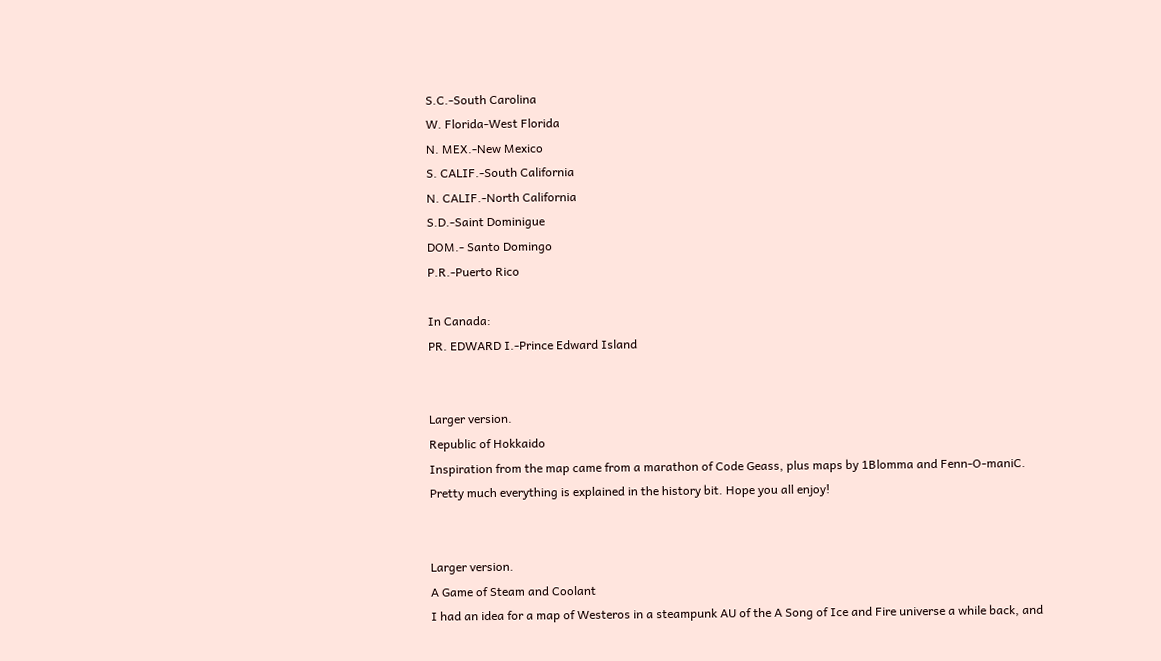S.C.-South Carolina
W. Florida-West Florida
N. MEX.-New Mexico
S. CALIF.-South California
N. CALIF.-North California
S.D.-Saint Dominigue
DOM.- Santo Domingo
P.R.-Puerto Rico

In Canada:
PR. EDWARD I.-Prince Edward Island


Larger version.
Republic of Hokkaido
Inspiration from the map came from a marathon of Code Geass, plus maps by 1Blomma and Fenn-O-maniC. Pretty much everything is explained in the history bit. Hope you all enjoy!


Larger version.
A Game of Steam and Coolant
I had an idea for a map of Westeros in a steampunk AU of the A Song of Ice and Fire universe a while back, and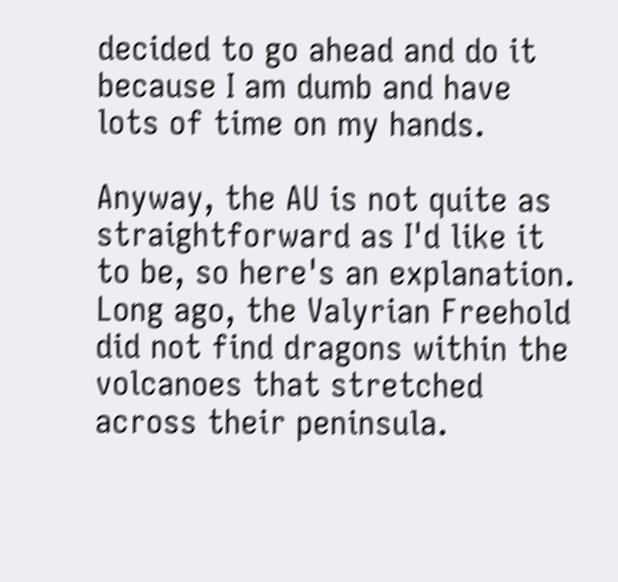decided to go ahead and do it because I am dumb and have lots of time on my hands.

Anyway, the AU is not quite as straightforward as I'd like it to be, so here's an explanation. Long ago, the Valyrian Freehold did not find dragons within the volcanoes that stretched across their peninsula.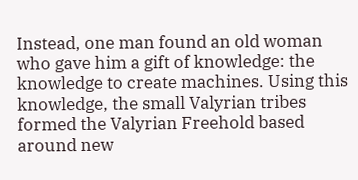Instead, one man found an old woman who gave him a gift of knowledge: the knowledge to create machines. Using this knowledge, the small Valyrian tribes formed the Valyrian Freehold based around new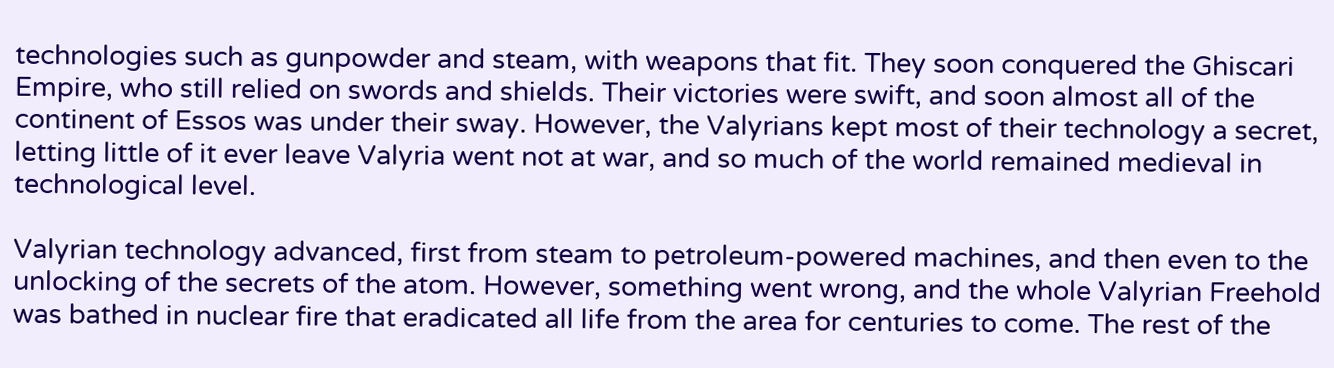technologies such as gunpowder and steam, with weapons that fit. They soon conquered the Ghiscari Empire, who still relied on swords and shields. Their victories were swift, and soon almost all of the continent of Essos was under their sway. However, the Valyrians kept most of their technology a secret, letting little of it ever leave Valyria went not at war, and so much of the world remained medieval in technological level.

Valyrian technology advanced, first from steam to petroleum-powered machines, and then even to the unlocking of the secrets of the atom. However, something went wrong, and the whole Valyrian Freehold was bathed in nuclear fire that eradicated all life from the area for centuries to come. The rest of the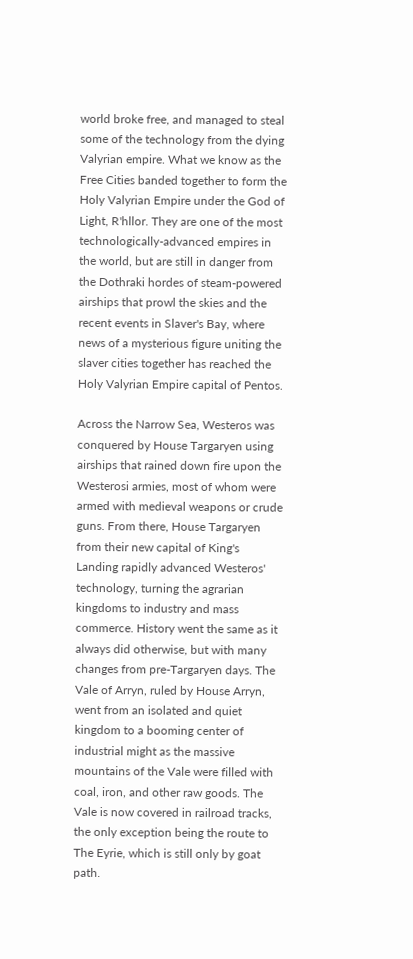world broke free, and managed to steal some of the technology from the dying Valyrian empire. What we know as the Free Cities banded together to form the Holy Valyrian Empire under the God of Light, R'hllor. They are one of the most technologically-advanced empires in the world, but are still in danger from the Dothraki hordes of steam-powered airships that prowl the skies and the recent events in Slaver's Bay, where news of a mysterious figure uniting the slaver cities together has reached the Holy Valyrian Empire capital of Pentos.

Across the Narrow Sea, Westeros was conquered by House Targaryen using airships that rained down fire upon the Westerosi armies, most of whom were armed with medieval weapons or crude guns. From there, House Targaryen from their new capital of King's Landing rapidly advanced Westeros' technology, turning the agrarian kingdoms to industry and mass commerce. History went the same as it always did otherwise, but with many changes from pre-Targaryen days. The Vale of Arryn, ruled by House Arryn, went from an isolated and quiet kingdom to a booming center of industrial might as the massive mountains of the Vale were filled with coal, iron, and other raw goods. The Vale is now covered in railroad tracks, the only exception being the route to The Eyrie, which is still only by goat path.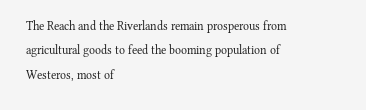The Reach and the Riverlands remain prosperous from agricultural goods to feed the booming population of Westeros, most of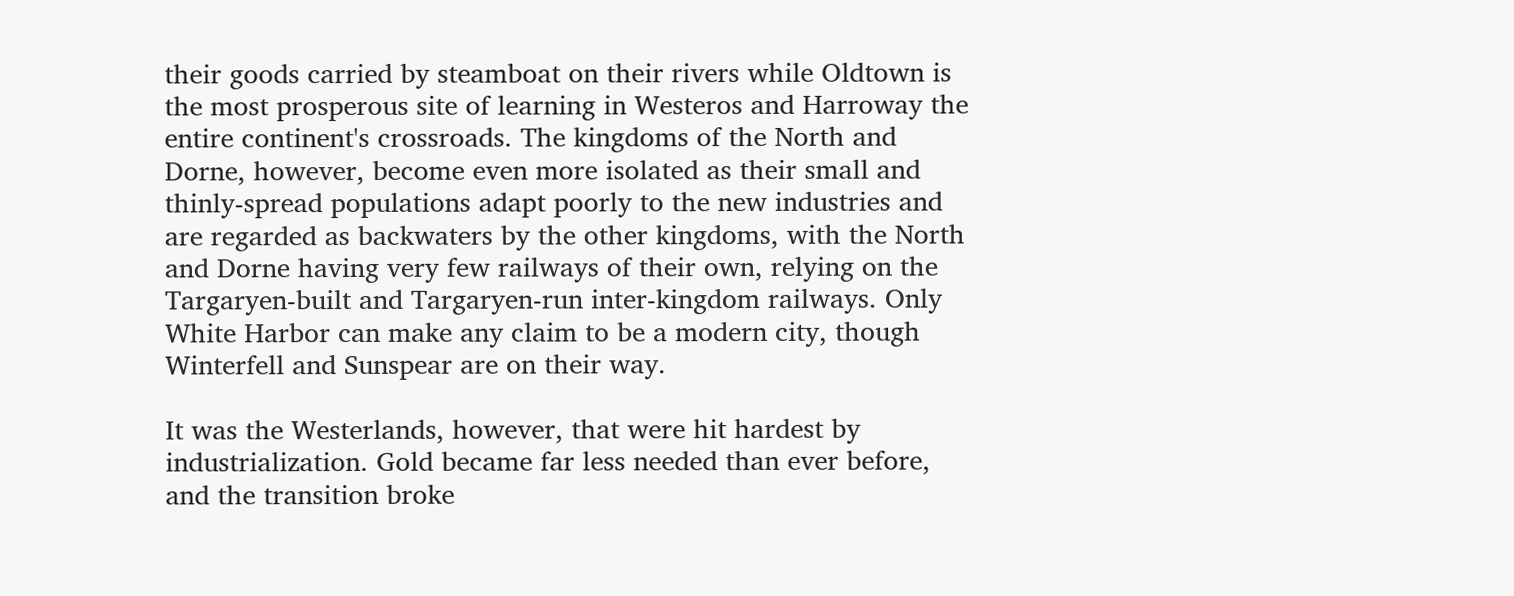their goods carried by steamboat on their rivers while Oldtown is the most prosperous site of learning in Westeros and Harroway the entire continent's crossroads. The kingdoms of the North and Dorne, however, become even more isolated as their small and thinly-spread populations adapt poorly to the new industries and are regarded as backwaters by the other kingdoms, with the North and Dorne having very few railways of their own, relying on the Targaryen-built and Targaryen-run inter-kingdom railways. Only White Harbor can make any claim to be a modern city, though Winterfell and Sunspear are on their way.

It was the Westerlands, however, that were hit hardest by industrialization. Gold became far less needed than ever before, and the transition broke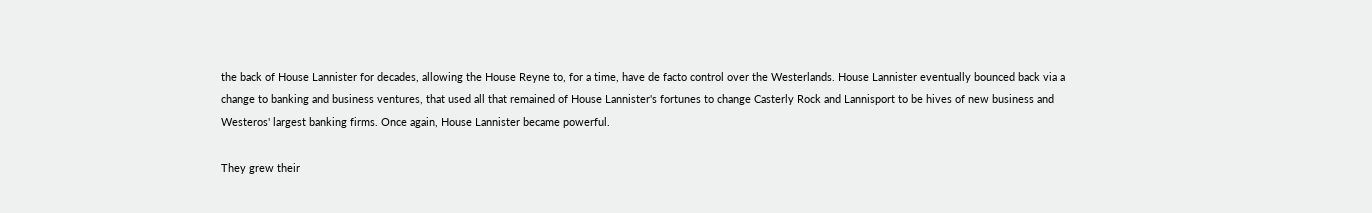the back of House Lannister for decades, allowing the House Reyne to, for a time, have de facto control over the Westerlands. House Lannister eventually bounced back via a change to banking and business ventures, that used all that remained of House Lannister's fortunes to change Casterly Rock and Lannisport to be hives of new business and Westeros' largest banking firms. Once again, House Lannister became powerful.

They grew their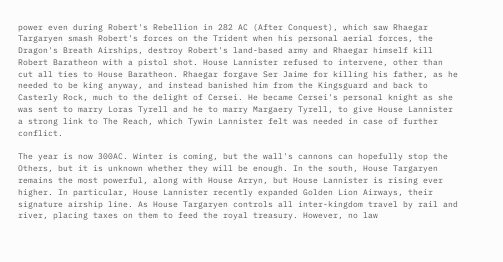power even during Robert's Rebellion in 282 AC (After Conquest), which saw Rhaegar Targaryen smash Robert's forces on the Trident when his personal aerial forces, the Dragon's Breath Airships, destroy Robert's land-based army and Rhaegar himself kill Robert Baratheon with a pistol shot. House Lannister refused to intervene, other than cut all ties to House Baratheon. Rhaegar forgave Ser Jaime for killing his father, as he needed to be king anyway, and instead banished him from the Kingsguard and back to Casterly Rock, much to the delight of Cersei. He became Cersei's personal knight as she was sent to marry Loras Tyrell and he to marry Margaery Tyrell, to give House Lannister a strong link to The Reach, which Tywin Lannister felt was needed in case of further conflict.

The year is now 300AC. Winter is coming, but the wall's cannons can hopefully stop the Others, but it is unknown whether they will be enough. In the south, House Targaryen remains the most powerful, along with House Arryn, but House Lannister is rising ever higher. In particular, House Lannister recently expanded Golden Lion Airways, their signature airship line. As House Targaryen controls all inter-kingdom travel by rail and river, placing taxes on them to feed the royal treasury. However, no law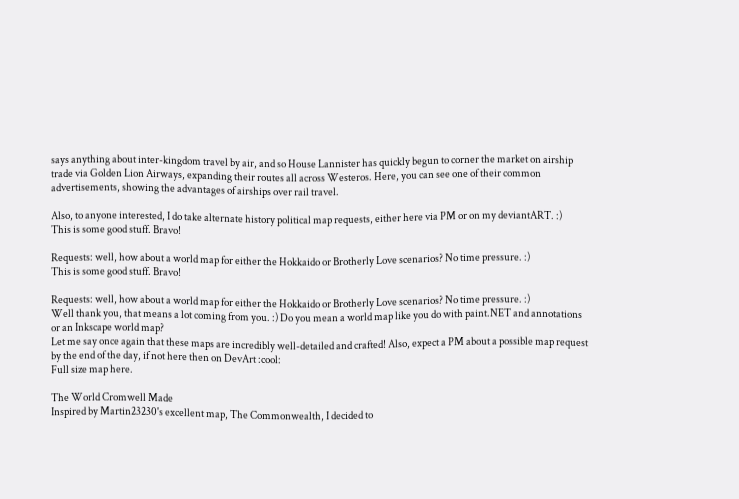says anything about inter-kingdom travel by air, and so House Lannister has quickly begun to corner the market on airship trade via Golden Lion Airways, expanding their routes all across Westeros. Here, you can see one of their common advertisements, showing the advantages of airships over rail travel.

Also, to anyone interested, I do take alternate history political map requests, either here via PM or on my deviantART. :)
This is some good stuff. Bravo!

Requests: well, how about a world map for either the Hokkaido or Brotherly Love scenarios? No time pressure. :)
This is some good stuff. Bravo!

Requests: well, how about a world map for either the Hokkaido or Brotherly Love scenarios? No time pressure. :)
Well thank you, that means a lot coming from you. :) Do you mean a world map like you do with paint.NET and annotations or an Inkscape world map?
Let me say once again that these maps are incredibly well-detailed and crafted! Also, expect a PM about a possible map request by the end of the day, if not here then on DevArt :cool:
Full size map here.

The World Cromwell Made
Inspired by Martin23230's excellent map, The Commonwealth, I decided to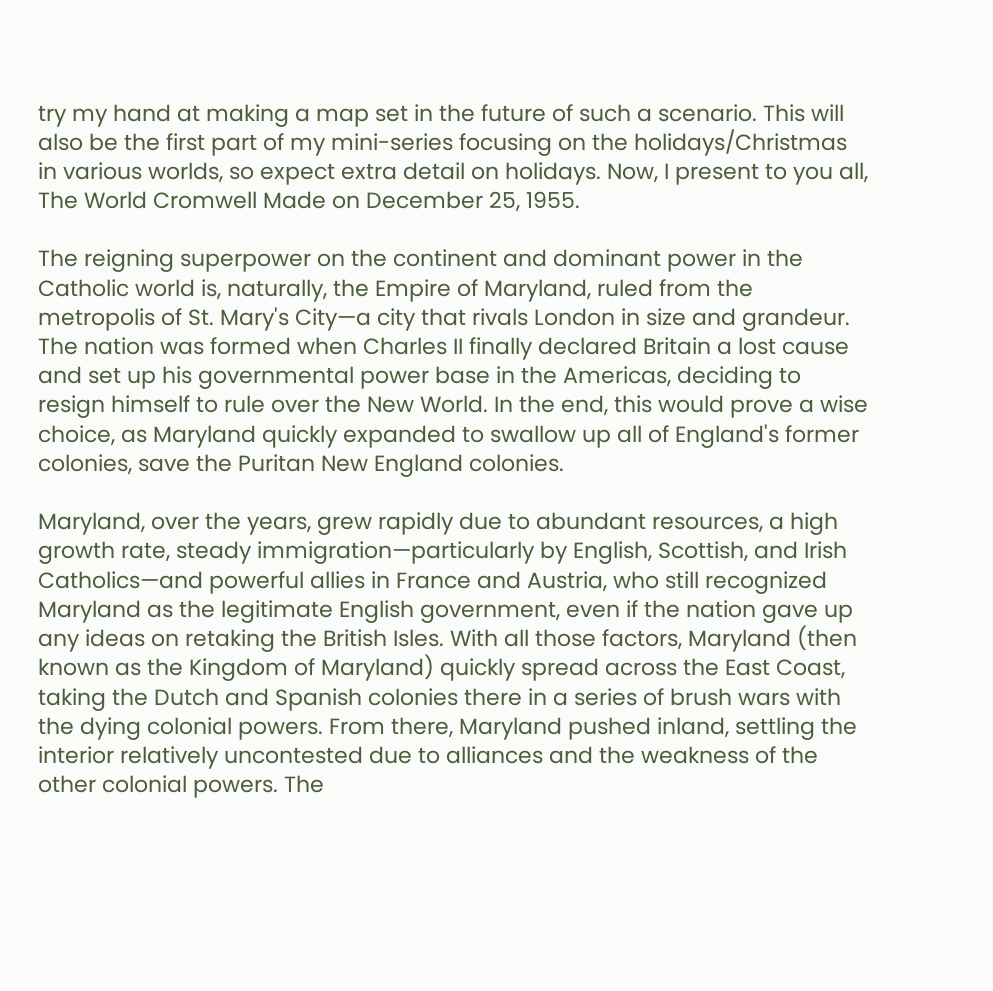try my hand at making a map set in the future of such a scenario. This will also be the first part of my mini-series focusing on the holidays/Christmas in various worlds, so expect extra detail on holidays. Now, I present to you all, The World Cromwell Made on December 25, 1955.

The reigning superpower on the continent and dominant power in the Catholic world is, naturally, the Empire of Maryland, ruled from the metropolis of St. Mary's City—a city that rivals London in size and grandeur. The nation was formed when Charles II finally declared Britain a lost cause and set up his governmental power base in the Americas, deciding to resign himself to rule over the New World. In the end, this would prove a wise choice, as Maryland quickly expanded to swallow up all of England's former colonies, save the Puritan New England colonies.

Maryland, over the years, grew rapidly due to abundant resources, a high growth rate, steady immigration—particularly by English, Scottish, and Irish Catholics—and powerful allies in France and Austria, who still recognized Maryland as the legitimate English government, even if the nation gave up any ideas on retaking the British Isles. With all those factors, Maryland (then known as the Kingdom of Maryland) quickly spread across the East Coast, taking the Dutch and Spanish colonies there in a series of brush wars with the dying colonial powers. From there, Maryland pushed inland, settling the interior relatively uncontested due to alliances and the weakness of the other colonial powers. The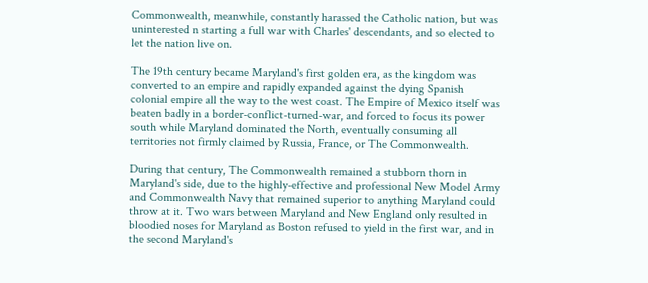Commonwealth, meanwhile, constantly harassed the Catholic nation, but was uninterested n starting a full war with Charles' descendants, and so elected to let the nation live on.

The 19th century became Maryland's first golden era, as the kingdom was converted to an empire and rapidly expanded against the dying Spanish colonial empire all the way to the west coast. The Empire of Mexico itself was beaten badly in a border-conflict-turned-war, and forced to focus its power south while Maryland dominated the North, eventually consuming all territories not firmly claimed by Russia, France, or The Commonwealth.

During that century, The Commonwealth remained a stubborn thorn in Maryland's side, due to the highly-effective and professional New Model Army and Commonwealth Navy that remained superior to anything Maryland could throw at it. Two wars between Maryland and New England only resulted in bloodied noses for Maryland as Boston refused to yield in the first war, and in the second Maryland's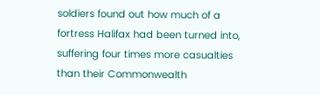soldiers found out how much of a fortress Halifax had been turned into, suffering four times more casualties than their Commonwealth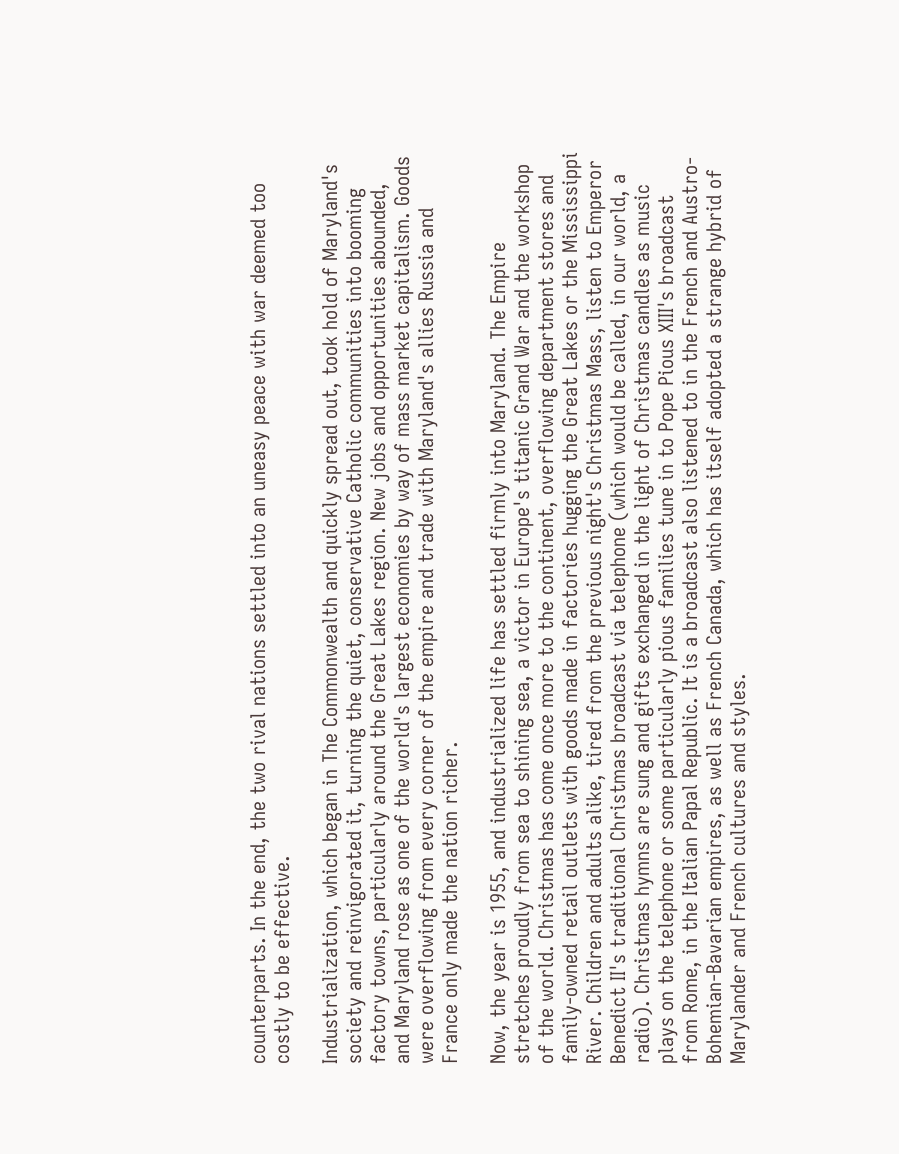counterparts. In the end, the two rival nations settled into an uneasy peace with war deemed too costly to be effective.

Industrialization, which began in The Commonwealth and quickly spread out, took hold of Maryland's society and reinvigorated it, turning the quiet, conservative Catholic communities into booming factory towns, particularly around the Great Lakes region. New jobs and opportunities abounded, and Maryland rose as one of the world's largest economies by way of mass market capitalism. Goods were overflowing from every corner of the empire and trade with Maryland's allies Russia and France only made the nation richer.

Now, the year is 1955, and industrialized life has settled firmly into Maryland. The Empire stretches proudly from sea to shining sea, a victor in Europe's titanic Grand War and the workshop of the world. Christmas has come once more to the continent, overflowing department stores and family-owned retail outlets with goods made in factories hugging the Great Lakes or the Mississippi River. Children and adults alike, tired from the previous night's Christmas Mass, listen to Emperor Benedict II's traditional Christmas broadcast via telephone (which would be called, in our world, a radio). Christmas hymns are sung and gifts exchanged in the light of Christmas candles as music plays on the telephone or some particularly pious families tune in to Pope Pious XIII's broadcast from Rome, in the Italian Papal Republic. It is a broadcast also listened to in the French and Austro-Bohemian-Bavarian empires, as well as French Canada, which has itself adopted a strange hybrid of Marylander and French cultures and styles.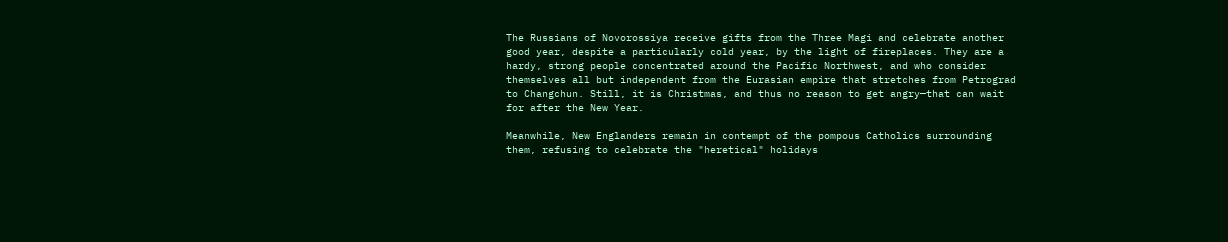The Russians of Novorossiya receive gifts from the Three Magi and celebrate another good year, despite a particularly cold year, by the light of fireplaces. They are a hardy, strong people concentrated around the Pacific Northwest, and who consider themselves all but independent from the Eurasian empire that stretches from Petrograd to Changchun. Still, it is Christmas, and thus no reason to get angry—that can wait for after the New Year.

Meanwhile, New Englanders remain in contempt of the pompous Catholics surrounding them, refusing to celebrate the "heretical" holidays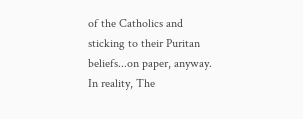of the Catholics and sticking to their Puritan beliefs...on paper, anyway. In reality, The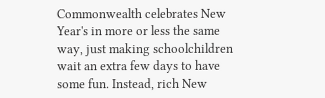Commonwealth celebrates New Year's in more or less the same way, just making schoolchildren wait an extra few days to have some fun. Instead, rich New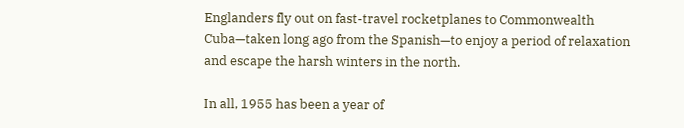Englanders fly out on fast-travel rocketplanes to Commonwealth Cuba—taken long ago from the Spanish—to enjoy a period of relaxation and escape the harsh winters in the north.

In all, 1955 has been a year of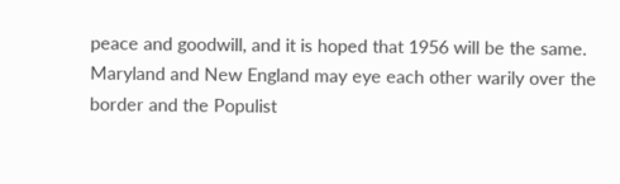peace and goodwill, and it is hoped that 1956 will be the same. Maryland and New England may eye each other warily over the border and the Populist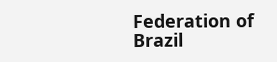Federation of Brazil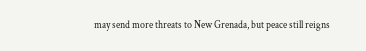may send more threats to New Grenada, but peace still reigns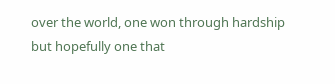over the world, one won through hardship but hopefully one that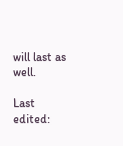will last as well.

Last edited: